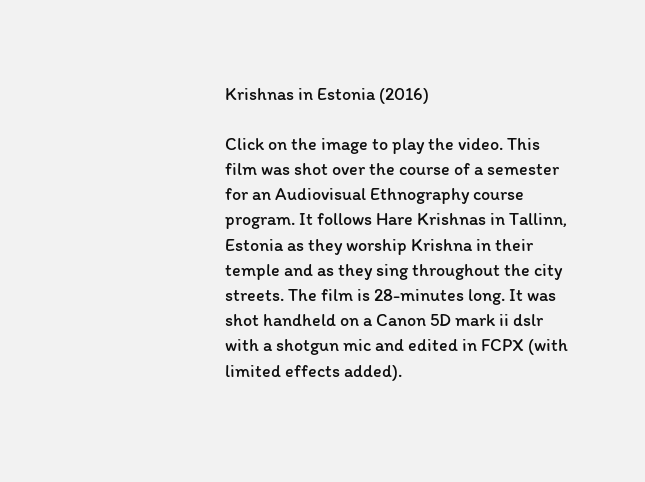Krishnas in Estonia (2016)

Click on the image to play the video. This film was shot over the course of a semester for an Audiovisual Ethnography course program. It follows Hare Krishnas in Tallinn, Estonia as they worship Krishna in their temple and as they sing throughout the city streets. The film is 28-minutes long. It was shot handheld on a Canon 5D mark ii dslr with a shotgun mic and edited in FCPX (with limited effects added).